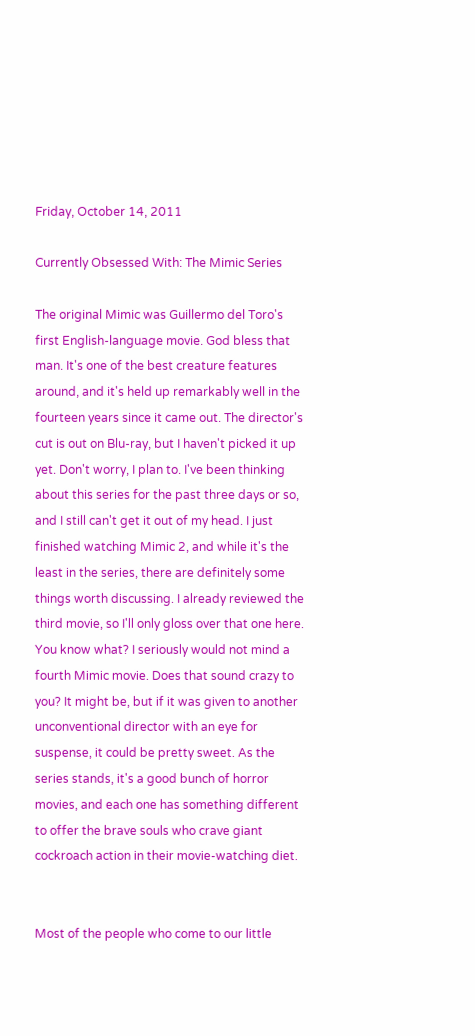Friday, October 14, 2011

Currently Obsessed With: The Mimic Series

The original Mimic was Guillermo del Toro's first English-language movie. God bless that man. It's one of the best creature features around, and it's held up remarkably well in the fourteen years since it came out. The director's cut is out on Blu-ray, but I haven't picked it up yet. Don't worry, I plan to. I've been thinking about this series for the past three days or so, and I still can't get it out of my head. I just finished watching Mimic 2, and while it's the least in the series, there are definitely some things worth discussing. I already reviewed the third movie, so I'll only gloss over that one here. You know what? I seriously would not mind a fourth Mimic movie. Does that sound crazy to you? It might be, but if it was given to another unconventional director with an eye for suspense, it could be pretty sweet. As the series stands, it's a good bunch of horror movies, and each one has something different to offer the brave souls who crave giant cockroach action in their movie-watching diet.


Most of the people who come to our little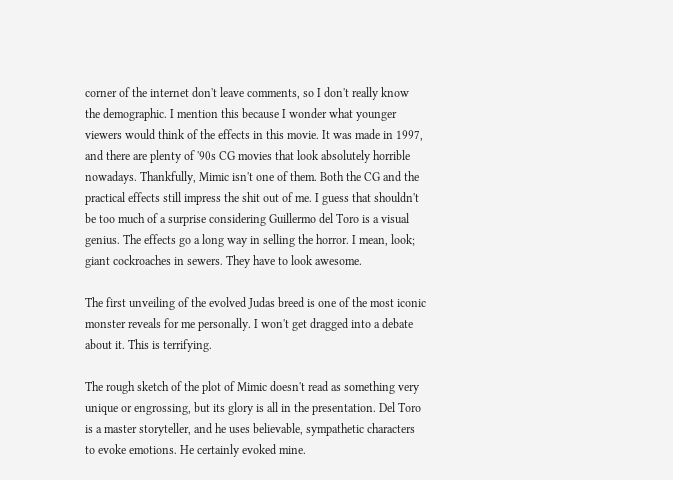corner of the internet don't leave comments, so I don't really know the demographic. I mention this because I wonder what younger viewers would think of the effects in this movie. It was made in 1997, and there are plenty of '90s CG movies that look absolutely horrible nowadays. Thankfully, Mimic isn't one of them. Both the CG and the practical effects still impress the shit out of me. I guess that shouldn't be too much of a surprise considering Guillermo del Toro is a visual genius. The effects go a long way in selling the horror. I mean, look; giant cockroaches in sewers. They have to look awesome.

The first unveiling of the evolved Judas breed is one of the most iconic monster reveals for me personally. I won't get dragged into a debate about it. This is terrifying.

The rough sketch of the plot of Mimic doesn't read as something very unique or engrossing, but its glory is all in the presentation. Del Toro is a master storyteller, and he uses believable, sympathetic characters to evoke emotions. He certainly evoked mine.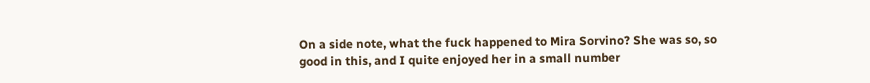On a side note, what the fuck happened to Mira Sorvino? She was so, so good in this, and I quite enjoyed her in a small number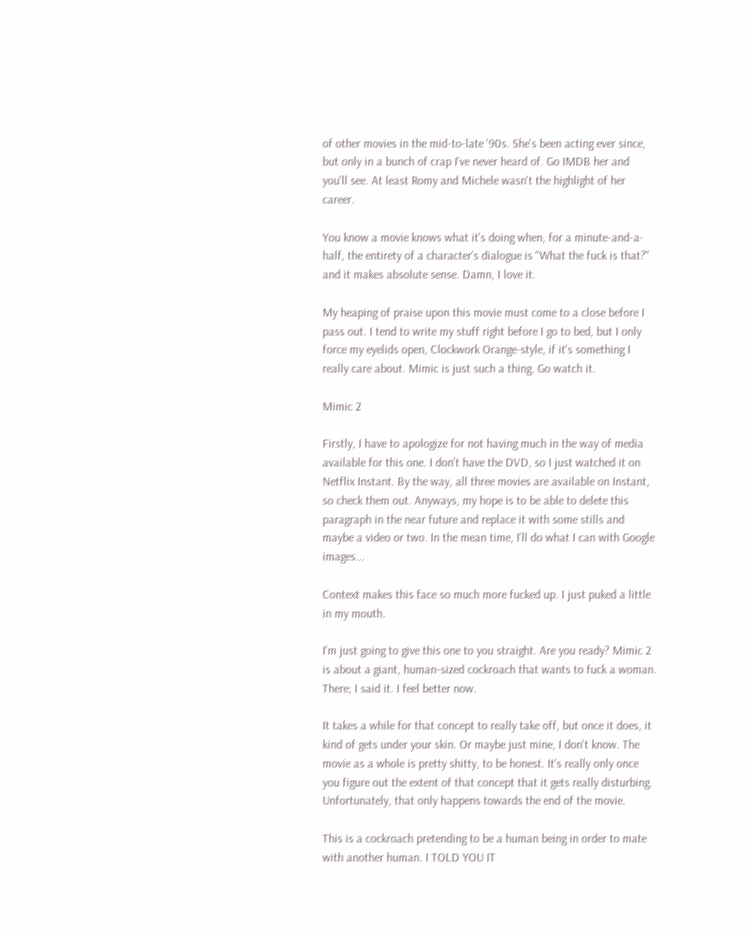of other movies in the mid-to-late '90s. She's been acting ever since, but only in a bunch of crap I've never heard of. Go IMDB her and you'll see. At least Romy and Michele wasn't the highlight of her career.

You know a movie knows what it's doing when, for a minute-and-a-half, the entirety of a character's dialogue is "What the fuck is that?" and it makes absolute sense. Damn, I love it.

My heaping of praise upon this movie must come to a close before I pass out. I tend to write my stuff right before I go to bed, but I only force my eyelids open, Clockwork Orange-style, if it's something I really care about. Mimic is just such a thing. Go watch it.

Mimic 2

Firstly, I have to apologize for not having much in the way of media available for this one. I don't have the DVD, so I just watched it on Netflix Instant. By the way, all three movies are available on Instant, so check them out. Anyways, my hope is to be able to delete this paragraph in the near future and replace it with some stills and maybe a video or two. In the mean time, I'll do what I can with Google images...

Context makes this face so much more fucked up. I just puked a little in my mouth.

I'm just going to give this one to you straight. Are you ready? Mimic 2 is about a giant, human-sized cockroach that wants to fuck a woman. There; I said it. I feel better now.

It takes a while for that concept to really take off, but once it does, it kind of gets under your skin. Or maybe just mine, I don't know. The movie as a whole is pretty shitty, to be honest. It's really only once you figure out the extent of that concept that it gets really disturbing. Unfortunately, that only happens towards the end of the movie.

This is a cockroach pretending to be a human being in order to mate with another human. I TOLD YOU IT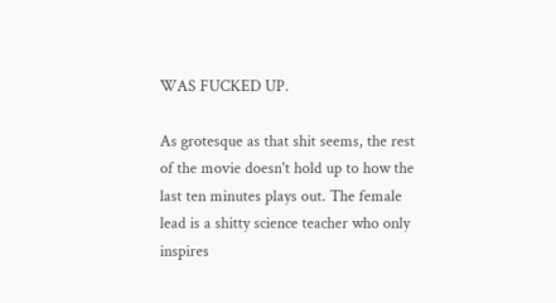WAS FUCKED UP.

As grotesque as that shit seems, the rest of the movie doesn't hold up to how the last ten minutes plays out. The female lead is a shitty science teacher who only inspires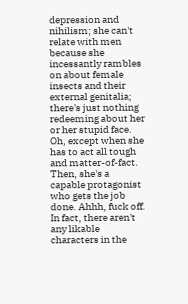depression and nihilism; she can't relate with men because she incessantly rambles on about female insects and their external genitalia; there's just nothing redeeming about her or her stupid face. Oh, except when she has to act all tough and matter-of-fact. Then, she's a capable protagonist who gets the job done. Ahhh, fuck off. In fact, there aren't any likable characters in the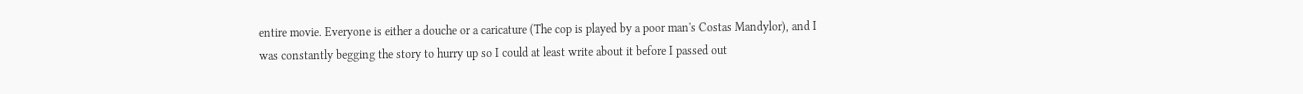entire movie. Everyone is either a douche or a caricature (The cop is played by a poor man's Costas Mandylor), and I was constantly begging the story to hurry up so I could at least write about it before I passed out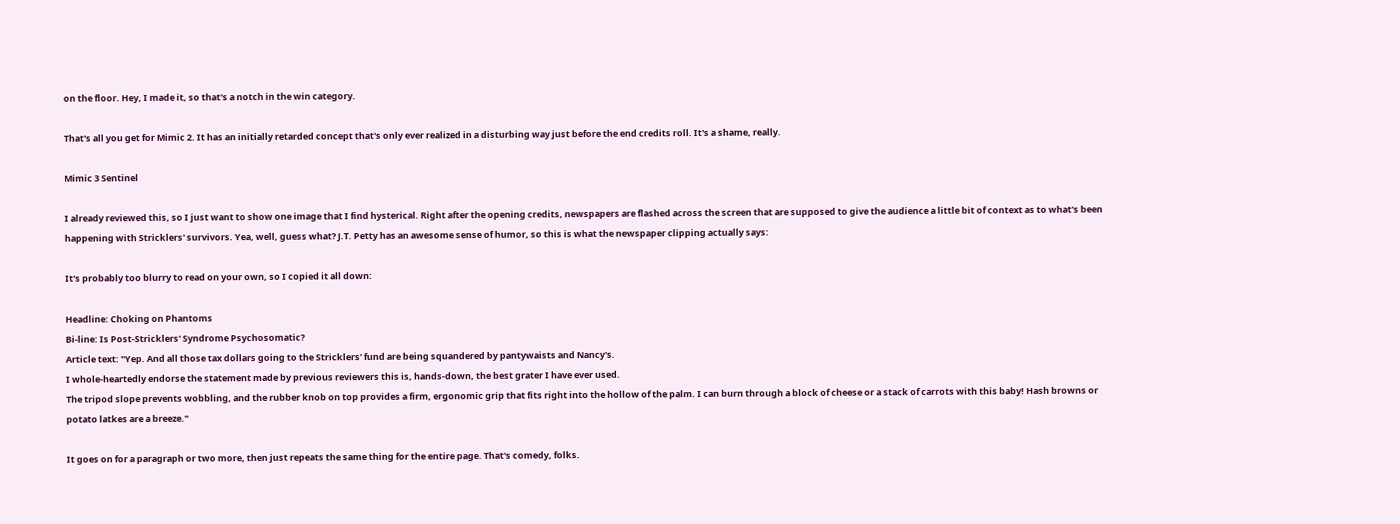on the floor. Hey, I made it, so that's a notch in the win category.

That's all you get for Mimic 2. It has an initially retarded concept that's only ever realized in a disturbing way just before the end credits roll. It's a shame, really.

Mimic 3 Sentinel

I already reviewed this, so I just want to show one image that I find hysterical. Right after the opening credits, newspapers are flashed across the screen that are supposed to give the audience a little bit of context as to what's been happening with Stricklers' survivors. Yea, well, guess what? J.T. Petty has an awesome sense of humor, so this is what the newspaper clipping actually says:

It's probably too blurry to read on your own, so I copied it all down:

Headline: Choking on Phantoms
Bi-line: Is Post-Stricklers' Syndrome Psychosomatic?
Article text: "Yep. And all those tax dollars going to the Stricklers' fund are being squandered by pantywaists and Nancy's.
I whole-heartedly endorse the statement made by previous reviewers this is, hands-down, the best grater I have ever used.
The tripod slope prevents wobbling, and the rubber knob on top provides a firm, ergonomic grip that fits right into the hollow of the palm. I can burn through a block of cheese or a stack of carrots with this baby! Hash browns or potato latkes are a breeze."

It goes on for a paragraph or two more, then just repeats the same thing for the entire page. That's comedy, folks.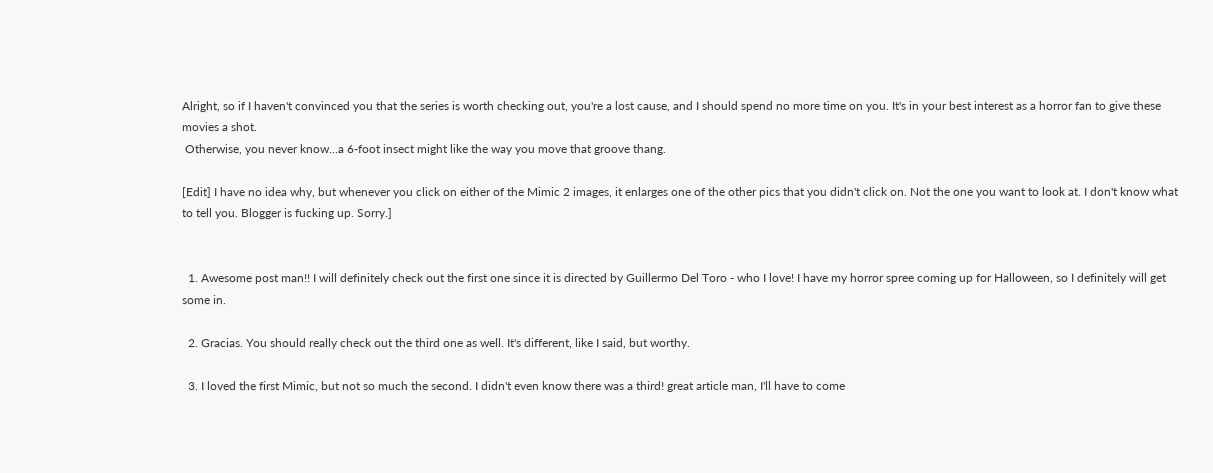Alright, so if I haven't convinced you that the series is worth checking out, you're a lost cause, and I should spend no more time on you. It's in your best interest as a horror fan to give these movies a shot.
 Otherwise, you never know...a 6-foot insect might like the way you move that groove thang.

[Edit] I have no idea why, but whenever you click on either of the Mimic 2 images, it enlarges one of the other pics that you didn't click on. Not the one you want to look at. I don't know what to tell you. Blogger is fucking up. Sorry.]


  1. Awesome post man!! I will definitely check out the first one since it is directed by Guillermo Del Toro - who I love! I have my horror spree coming up for Halloween, so I definitely will get some in.

  2. Gracias. You should really check out the third one as well. It's different, like I said, but worthy.

  3. I loved the first Mimic, but not so much the second. I didn't even know there was a third! great article man, I'll have to come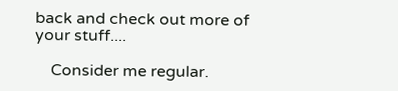back and check out more of your stuff....

    Consider me regular.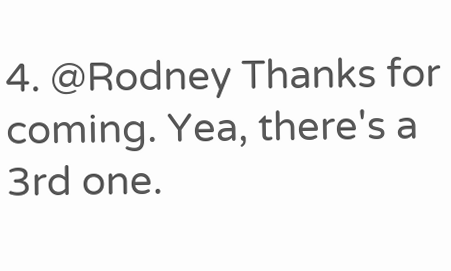4. @Rodney Thanks for coming. Yea, there's a 3rd one.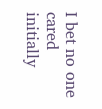I bet no one cared initially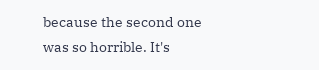because the second one was so horrible. It's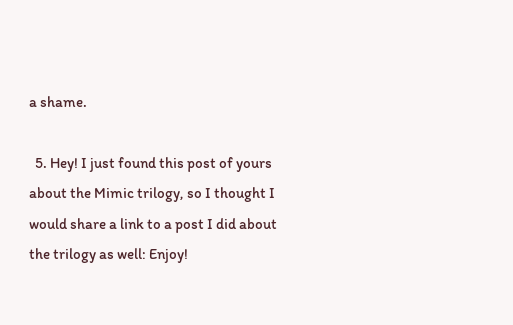a shame.

  5. Hey! I just found this post of yours about the Mimic trilogy, so I thought I would share a link to a post I did about the trilogy as well: Enjoy!